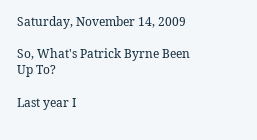Saturday, November 14, 2009

So, What's Patrick Byrne Been Up To?

Last year I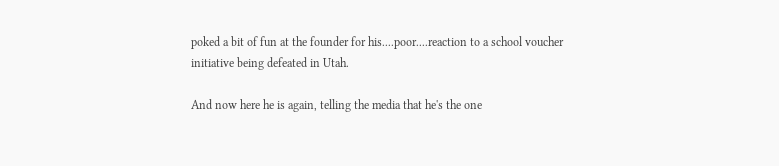poked a bit of fun at the founder for his....poor....reaction to a school voucher initiative being defeated in Utah.

And now here he is again, telling the media that he's the one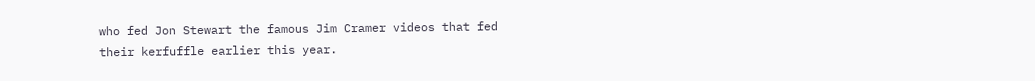who fed Jon Stewart the famous Jim Cramer videos that fed their kerfuffle earlier this year.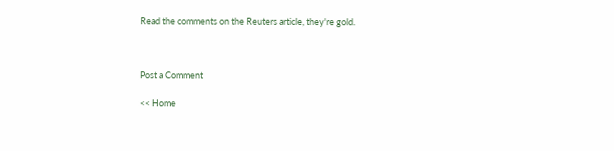Read the comments on the Reuters article, they're gold.



Post a Comment

<< Home